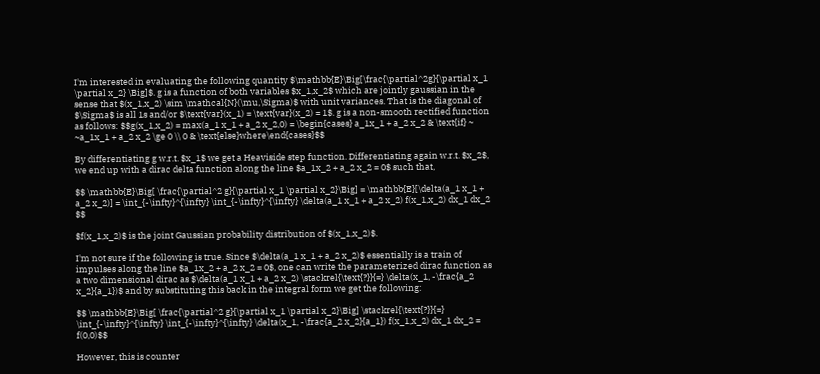I'm interested in evaluating the following quantity $\mathbb{E}\Big[\frac{\partial^2g}{\partial x_1 \partial x_2} \Big]$. g is a function of both variables $x_1,x_2$ which are jointly gaussian in the sense that $(x_1,x_2) \sim \mathcal{N}(\mu,\Sigma)$ with unit variances. That is the diagonal of $\Sigma$ is all 1s and/or $\text{var}(x_1) = \text{var}(x_2) = 1$. g is a non-smooth rectified function as follows: $$g(x_1,x_2) = max(a_1 x_1 + a_2 x_2,0) = \begin{cases} a_1x_1 + a_2 x_2 & \text{if} ~ ~a_1x_1 + a_2 x_2 \ge 0 \\ 0 & \text{else}where\end{cases}$$

By differentiating g w.r.t. $x_1$ we get a Heaviside step function. Differentiating again w.r.t. $x_2$, we end up with a dirac delta function along the line $a_1x_2 + a_2 x_2 = 0$ such that,

$$ \mathbb{E}\Big[ \frac{\partial^2 g}{\partial x_1 \partial x_2}\Big] = \mathbb{E}[\delta(a_1 x_1 + a_2 x_2)] = \int_{-\infty}^{\infty} \int_{-\infty}^{\infty} \delta(a_1 x_1 + a_2 x_2) f(x_1,x_2) dx_1 dx_2 $$

$f(x_1,x_2)$ is the joint Gaussian probability distribution of $(x_1,x_2)$.

I'm not sure if the following is true. Since $\delta(a_1 x_1 + a_2 x_2)$ essentially is a train of impulses along the line $a_1x_2 + a_2 x_2 = 0$, one can write the parameterized dirac function as a two dimensional dirac as $\delta(a_1 x_1 + a_2 x_2) \stackrel{\text{?}}{=} \delta(x_1, -\frac{a_2 x_2}{a_1})$ and by substituting this back in the integral form we get the following:

$$ \mathbb{E}\Big[ \frac{\partial^2 g}{\partial x_1 \partial x_2}\Big] \stackrel{\text{?}}{=} \int_{-\infty}^{\infty} \int_{-\infty}^{\infty} \delta(x_1, -\frac{a_2 x_2}{a_1}) f(x_1,x_2) dx_1 dx_2 = f(0,0)$$

However, this is counter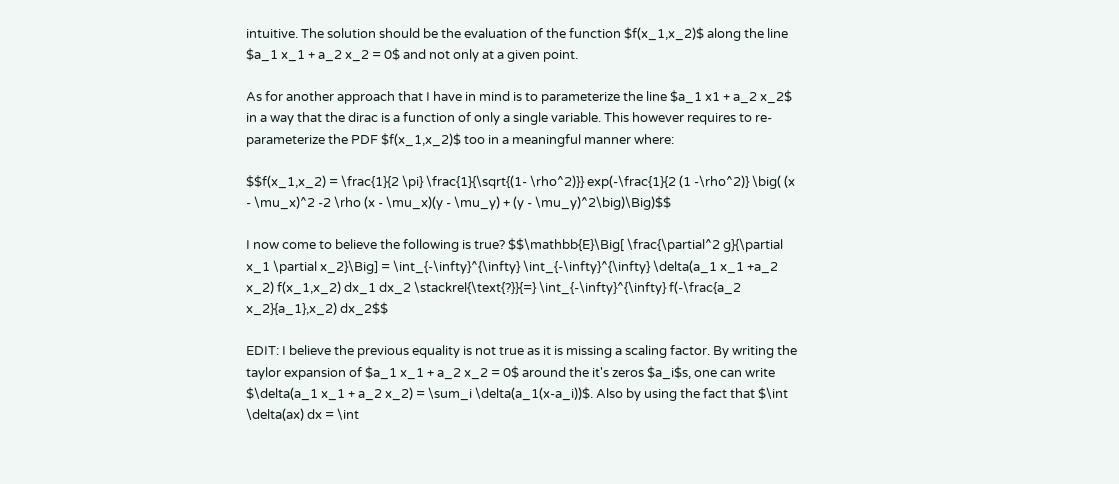intuitive. The solution should be the evaluation of the function $f(x_1,x_2)$ along the line $a_1 x_1 + a_2 x_2 = 0$ and not only at a given point.

As for another approach that I have in mind is to parameterize the line $a_1 x1 + a_2 x_2$ in a way that the dirac is a function of only a single variable. This however requires to re-parameterize the PDF $f(x_1,x_2)$ too in a meaningful manner where:

$$f(x_1,x_2) = \frac{1}{2 \pi} \frac{1}{\sqrt{(1- \rho^2)}} exp(-\frac{1}{2 (1 -\rho^2)} \big( (x - \mu_x)^2 -2 \rho (x - \mu_x)(y - \mu_y) + (y - \mu_y)^2\big)\Big)$$

I now come to believe the following is true? $$\mathbb{E}\Big[ \frac{\partial^2 g}{\partial x_1 \partial x_2}\Big] = \int_{-\infty}^{\infty} \int_{-\infty}^{\infty} \delta(a_1 x_1 +a_2 x_2) f(x_1,x_2) dx_1 dx_2 \stackrel{\text{?}}{=} \int_{-\infty}^{\infty} f(-\frac{a_2 x_2}{a_1},x_2) dx_2$$

EDIT: I believe the previous equality is not true as it is missing a scaling factor. By writing the taylor expansion of $a_1 x_1 + a_2 x_2 = 0$ around the it's zeros $a_i$s, one can write $\delta(a_1 x_1 + a_2 x_2) = \sum_i \delta(a_1(x-a_i))$. Also by using the fact that $\int \delta(ax) dx = \int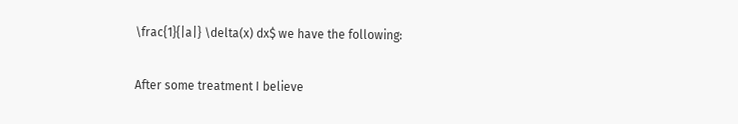\frac{1}{|a|} \delta(x) dx$ we have the following:

After some treatment I believe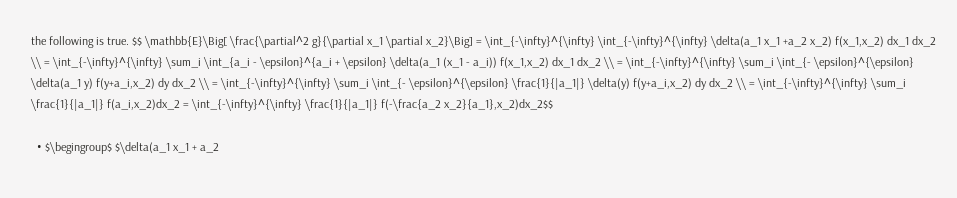the following is true. $$ \mathbb{E}\Big[ \frac{\partial^2 g}{\partial x_1 \partial x_2}\Big] = \int_{-\infty}^{\infty} \int_{-\infty}^{\infty} \delta(a_1 x_1 +a_2 x_2) f(x_1,x_2) dx_1 dx_2 \\ = \int_{-\infty}^{\infty} \sum_i \int_{a_i - \epsilon}^{a_i + \epsilon} \delta(a_1 (x_1 - a_i)) f(x_1,x_2) dx_1 dx_2 \\ = \int_{-\infty}^{\infty} \sum_i \int_{- \epsilon}^{\epsilon} \delta(a_1 y) f(y+a_i,x_2) dy dx_2 \\ = \int_{-\infty}^{\infty} \sum_i \int_{- \epsilon}^{\epsilon} \frac{1}{|a_1|} \delta(y) f(y+a_i,x_2) dy dx_2 \\ = \int_{-\infty}^{\infty} \sum_i \frac{1}{|a_1|} f(a_i,x_2)dx_2 = \int_{-\infty}^{\infty} \frac{1}{|a_1|} f(-\frac{a_2 x_2}{a_1},x_2)dx_2$$

  • $\begingroup$ $\delta(a_1 x_1 + a_2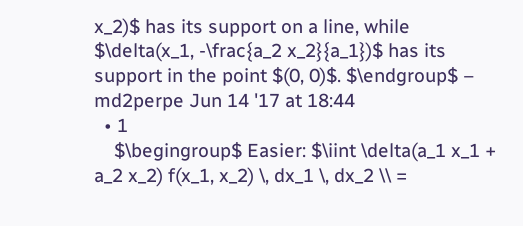x_2)$ has its support on a line, while $\delta(x_1, -\frac{a_2 x_2}{a_1})$ has its support in the point $(0, 0)$. $\endgroup$ – md2perpe Jun 14 '17 at 18:44
  • 1
    $\begingroup$ Easier: $\iint \delta(a_1 x_1 + a_2 x_2) f(x_1, x_2) \, dx_1 \, dx_2 \\ =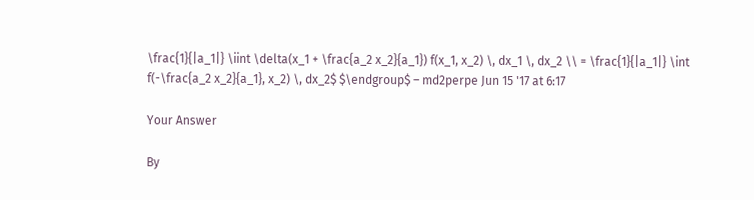\frac{1}{|a_1|} \iint \delta(x_1 + \frac{a_2 x_2}{a_1}) f(x_1, x_2) \, dx_1 \, dx_2 \\ = \frac{1}{|a_1|} \int f(-\frac{a_2 x_2}{a_1}, x_2) \, dx_2$ $\endgroup$ – md2perpe Jun 15 '17 at 6:17

Your Answer

By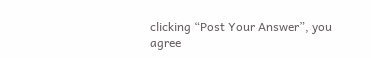clicking “Post Your Answer”, you agree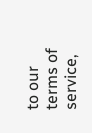to our terms of service,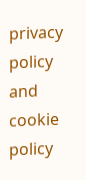privacy policy and cookie policy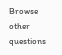Browse other questions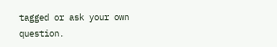tagged or ask your own question.